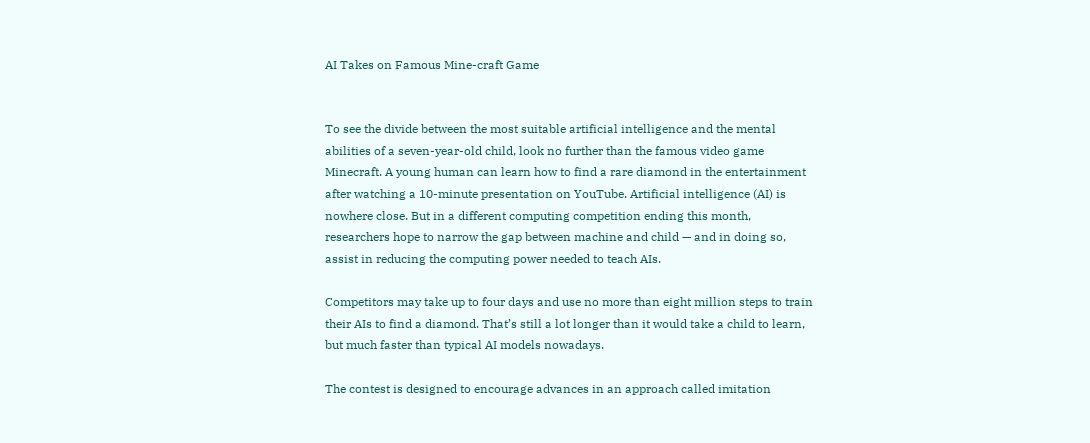AI Takes on Famous Mine-craft Game


To see the divide between the most suitable artificial intelligence and the mental abilities of a seven-year-old child, look no further than the famous video game Minecraft. A young human can learn how to find a rare diamond in the entertainment after watching a 10-minute presentation on YouTube. Artificial intelligence (AI) is nowhere close. But in a different computing competition ending this month, researchers hope to narrow the gap between machine and child — and in doing so, assist in reducing the computing power needed to teach AIs.

Competitors may take up to four days and use no more than eight million steps to train their AIs to find a diamond. That’s still a lot longer than it would take a child to learn, but much faster than typical AI models nowadays.

The contest is designed to encourage advances in an approach called imitation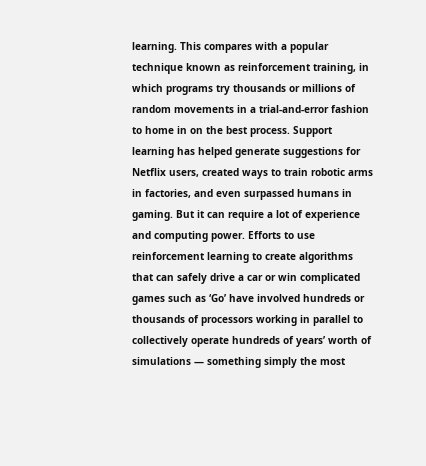learning. This compares with a popular technique known as reinforcement training, in which programs try thousands or millions of random movements in a trial-and-error fashion to home in on the best process. Support learning has helped generate suggestions for Netflix users, created ways to train robotic arms in factories, and even surpassed humans in gaming. But it can require a lot of experience and computing power. Efforts to use reinforcement learning to create algorithms that can safely drive a car or win complicated games such as ‘Go’ have involved hundreds or thousands of processors working in parallel to collectively operate hundreds of years’ worth of simulations — something simply the most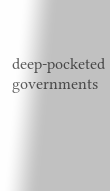deep-pocketed governments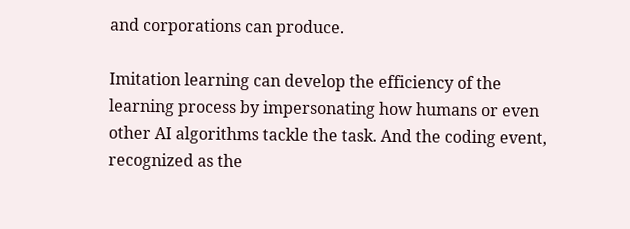and corporations can produce.

Imitation learning can develop the efficiency of the learning process by impersonating how humans or even other AI algorithms tackle the task. And the coding event, recognized as the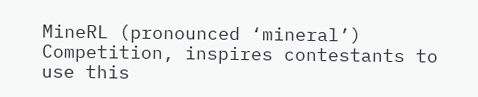MineRL (pronounced ‘mineral’) Competition, inspires contestants to use this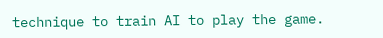technique to train AI to play the game.